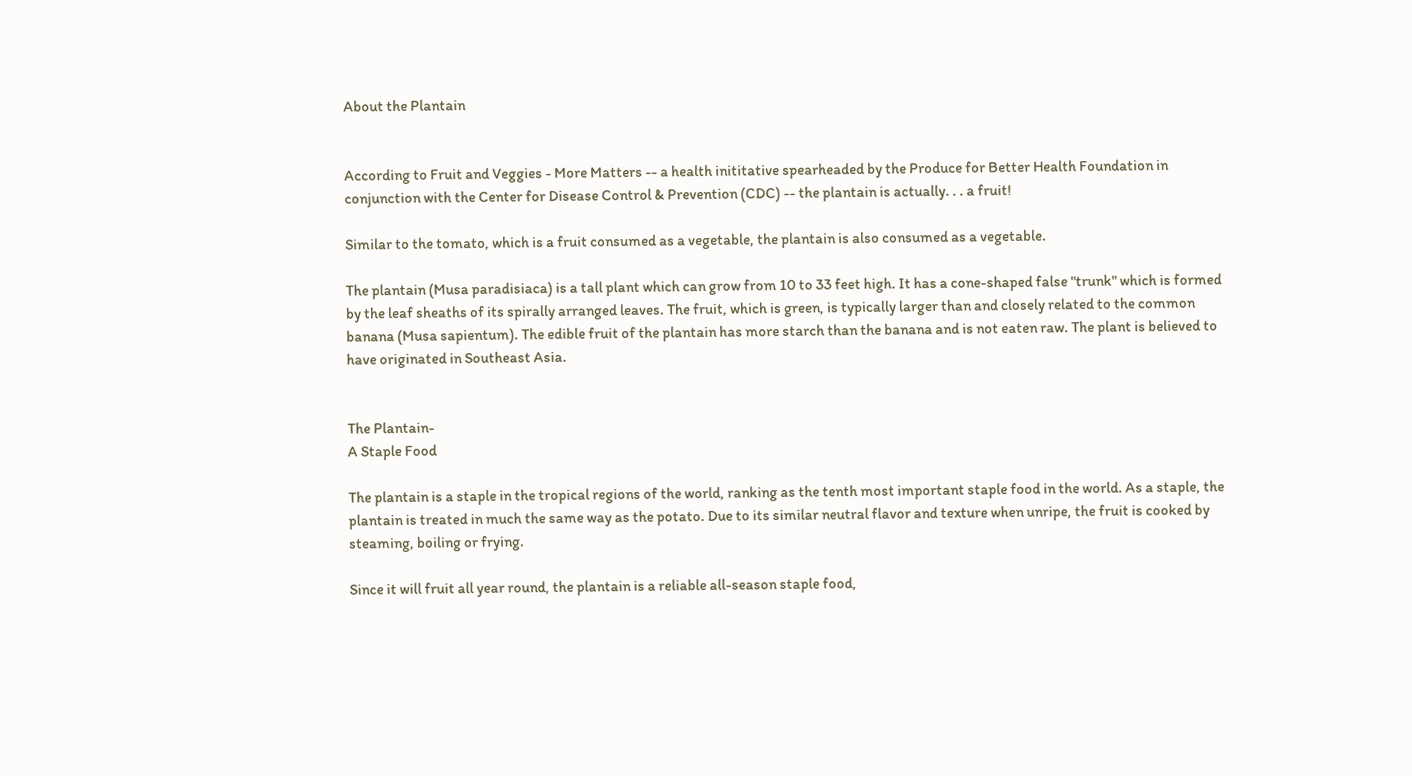About the Plantain


According to Fruit and Veggies - More Matters -- a health inititative spearheaded by the Produce for Better Health Foundation in conjunction with the Center for Disease Control & Prevention (CDC) -- the plantain is actually. . . a fruit!

Similar to the tomato, which is a fruit consumed as a vegetable, the plantain is also consumed as a vegetable.

The plantain (Musa paradisiaca) is a tall plant which can grow from 10 to 33 feet high. It has a cone-shaped false "trunk" which is formed by the leaf sheaths of its spirally arranged leaves. The fruit, which is green, is typically larger than and closely related to the common banana (Musa sapientum). The edible fruit of the plantain has more starch than the banana and is not eaten raw. The plant is believed to have originated in Southeast Asia.


The Plantain-
A Staple Food

The plantain is a staple in the tropical regions of the world, ranking as the tenth most important staple food in the world. As a staple, the plantain is treated in much the same way as the potato. Due to its similar neutral flavor and texture when unripe, the fruit is cooked by steaming, boiling or frying.

Since it will fruit all year round, the plantain is a reliable all-season staple food,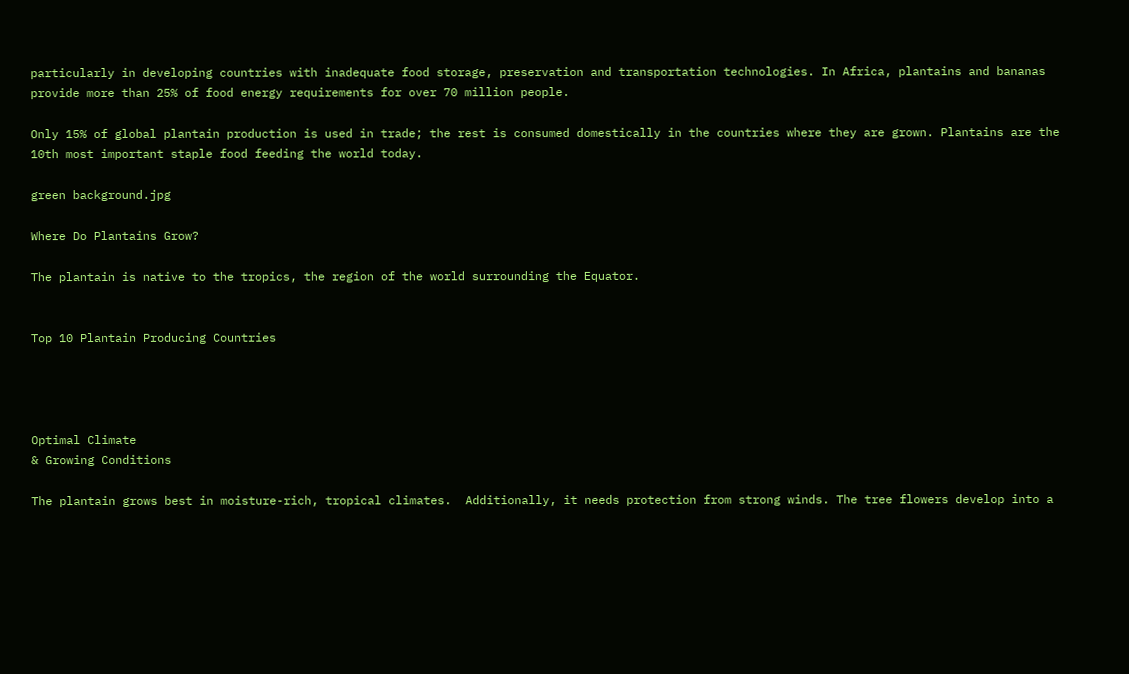particularly in developing countries with inadequate food storage, preservation and transportation technologies. In Africa, plantains and bananas provide more than 25% of food energy requirements for over 70 million people.

Only 15% of global plantain production is used in trade; the rest is consumed domestically in the countries where they are grown. Plantains are the 10th most important staple food feeding the world today.

green background.jpg

Where Do Plantains Grow?

The plantain is native to the tropics, the region of the world surrounding the Equator.


Top 10 Plantain Producing Countries




Optimal Climate
& Growing Conditions

The plantain grows best in moisture-rich, tropical climates.  Additionally, it needs protection from strong winds. The tree flowers develop into a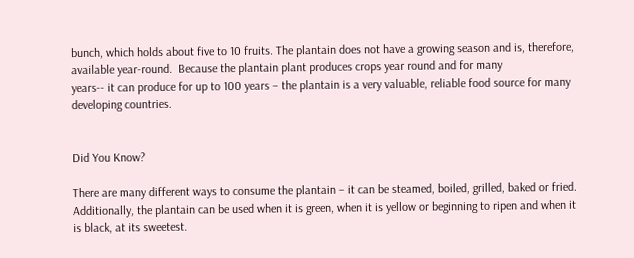bunch, which holds about five to 10 fruits. The plantain does not have a growing season and is, therefore, available year-round.  Because the plantain plant produces crops year round and for many
years-- it can produce for up to 100 years – the plantain is a very valuable, reliable food source for many developing countries.


Did You Know?

There are many different ways to consume the plantain – it can be steamed, boiled, grilled, baked or fried. Additionally, the plantain can be used when it is green, when it is yellow or beginning to ripen and when it is black, at its sweetest.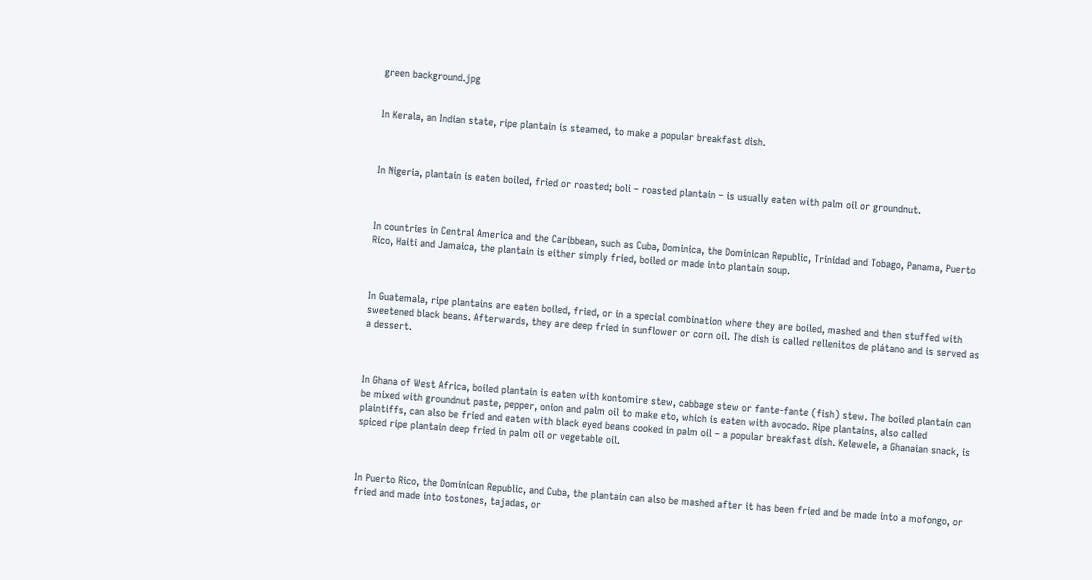green background.jpg


In Kerala, an Indian state, ripe plantain is steamed, to make a popular breakfast dish.



In Nigeria, plantain is eaten boiled, fried or roasted; boli – roasted plantain – is usually eaten with palm oil or groundnut.



In countries in Central America and the Caribbean, such as Cuba, Dominica, the Dominican Republic, Trinidad and Tobago, Panama, Puerto Rico, Haiti and Jamaica, the plantain is either simply fried, boiled or made into plantain soup.



In Guatemala, ripe plantains are eaten boiled, fried, or in a special combination where they are boiled, mashed and then stuffed with sweetened black beans. Afterwards, they are deep fried in sunflower or corn oil. The dish is called rellenitos de plátano and is served as a dessert.



In Ghana of West Africa, boiled plantain is eaten with kontomire stew, cabbage stew or fante-fante (fish) stew. The boiled plantain can be mixed with groundnut paste, pepper, onion and palm oil to make eto, which is eaten with avocado. Ripe plantains, also called plaintiffs, can also be fried and eaten with black eyed beans cooked in palm oil – a popular breakfast dish. Kelewele, a Ghanaian snack, is spiced ripe plantain deep fried in palm oil or vegetable oil.



In Puerto Rico, the Dominican Republic, and Cuba, the plantain can also be mashed after it has been fried and be made into a mofongo, or fried and made into tostones, tajadas, or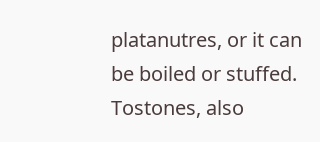platanutres, or it can be boiled or stuffed. Tostones, also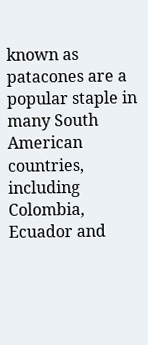known as patacones are a popular staple in many South American countries, including Colombia, Ecuador and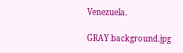Venezuela.

GRAY background.jpg